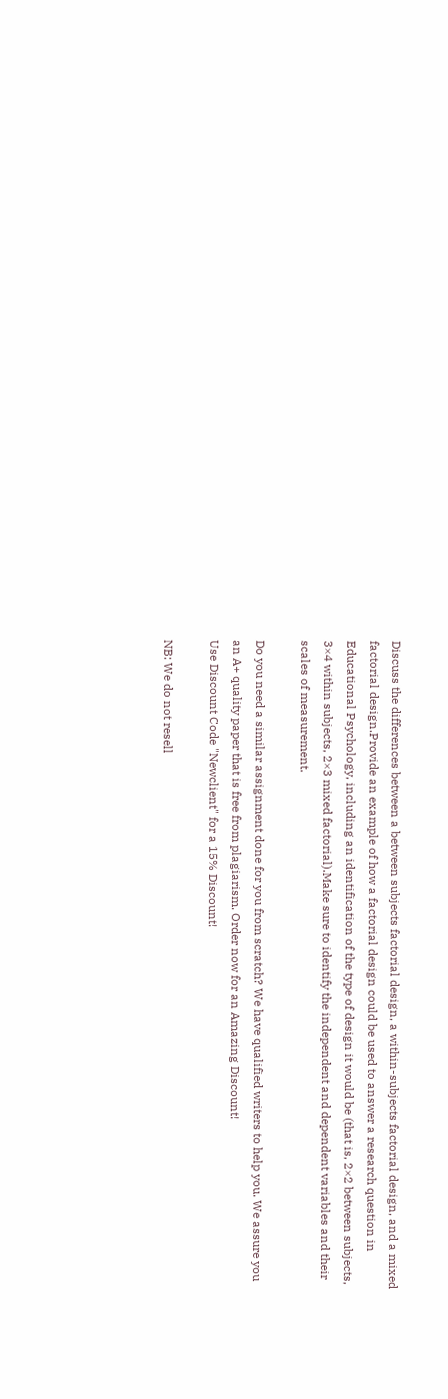Discuss the differences between a between subjects factorial design, a within-subjects factorial design, and a mixed factorial design.Provide an example of how a factorial design could be used to answer a research question in Educational Psychology, including an identification of the type of design it would be (that is, 2×2 between subjects, 3×4 within subjects, 2×3 mixed factorial).Make sure to identify the independent and dependent variables and their scales of measurement.

Do you need a similar assignment done for you from scratch? We have qualified writers to help you. We assure you an A+ quality paper that is free from plagiarism. Order now for an Amazing Discount!
Use Discount Code "Newclient" for a 15% Discount!

NB: We do not resell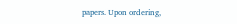papers. Upon ordering,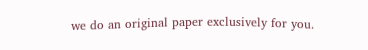we do an original paper exclusively for you.